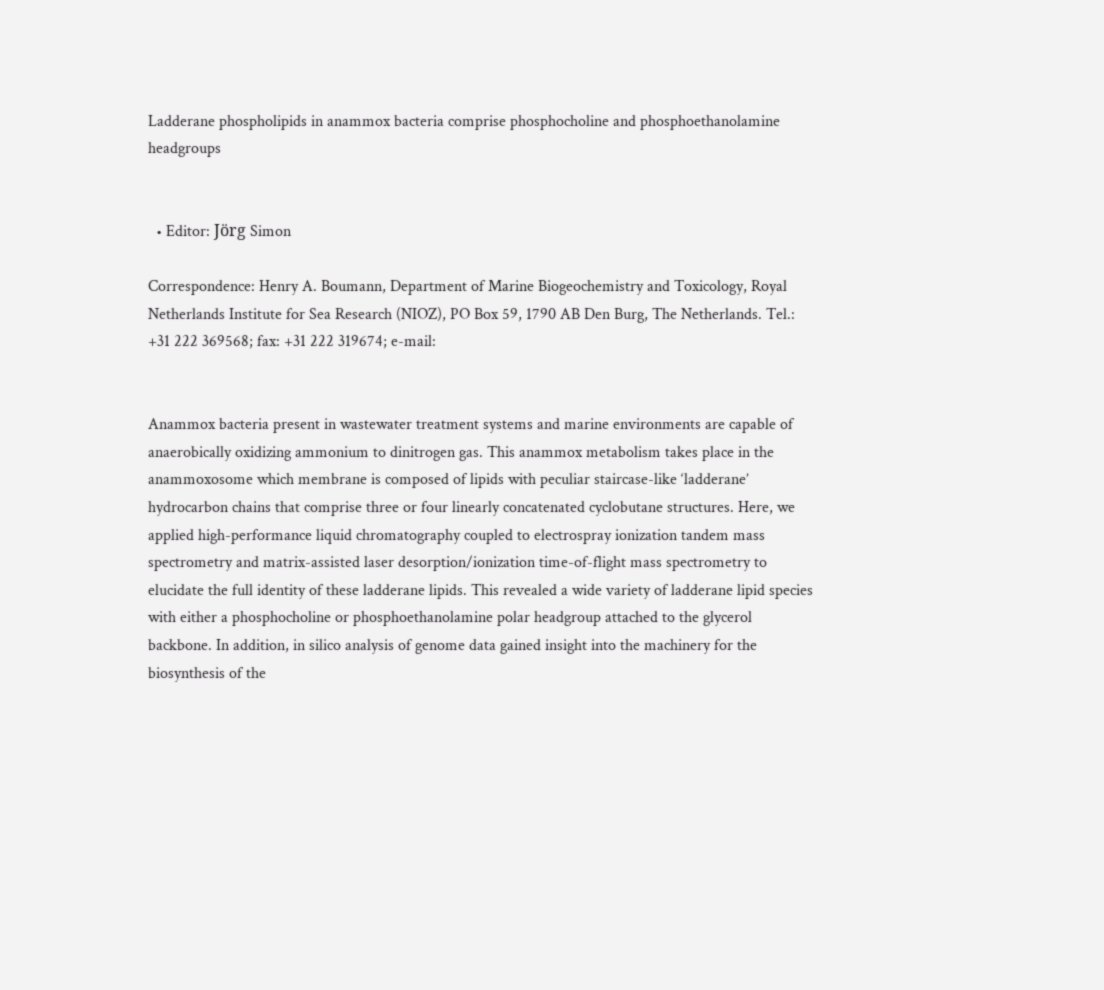Ladderane phospholipids in anammox bacteria comprise phosphocholine and phosphoethanolamine headgroups


  • Editor: Jörg Simon

Correspondence: Henry A. Boumann, Department of Marine Biogeochemistry and Toxicology, Royal Netherlands Institute for Sea Research (NIOZ), PO Box 59, 1790 AB Den Burg, The Netherlands. Tel.: +31 222 369568; fax: +31 222 319674; e-mail:


Anammox bacteria present in wastewater treatment systems and marine environments are capable of anaerobically oxidizing ammonium to dinitrogen gas. This anammox metabolism takes place in the anammoxosome which membrane is composed of lipids with peculiar staircase-like ‘ladderane’ hydrocarbon chains that comprise three or four linearly concatenated cyclobutane structures. Here, we applied high-performance liquid chromatography coupled to electrospray ionization tandem mass spectrometry and matrix-assisted laser desorption/ionization time-of-flight mass spectrometry to elucidate the full identity of these ladderane lipids. This revealed a wide variety of ladderane lipid species with either a phosphocholine or phosphoethanolamine polar headgroup attached to the glycerol backbone. In addition, in silico analysis of genome data gained insight into the machinery for the biosynthesis of the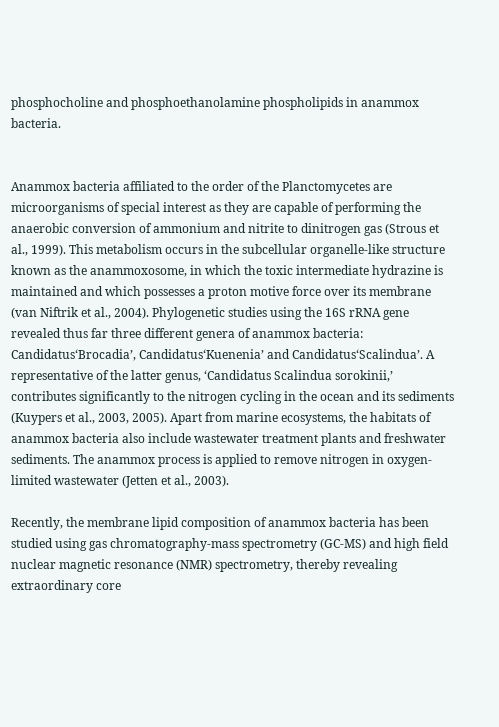phosphocholine and phosphoethanolamine phospholipids in anammox bacteria.


Anammox bacteria affiliated to the order of the Planctomycetes are microorganisms of special interest as they are capable of performing the anaerobic conversion of ammonium and nitrite to dinitrogen gas (Strous et al., 1999). This metabolism occurs in the subcellular organelle-like structure known as the anammoxosome, in which the toxic intermediate hydrazine is maintained and which possesses a proton motive force over its membrane (van Niftrik et al., 2004). Phylogenetic studies using the 16S rRNA gene revealed thus far three different genera of anammox bacteria: Candidatus‘Brocadia’, Candidatus‘Kuenenia’ and Candidatus‘Scalindua’. A representative of the latter genus, ‘Candidatus Scalindua sorokinii,’ contributes significantly to the nitrogen cycling in the ocean and its sediments (Kuypers et al., 2003, 2005). Apart from marine ecosystems, the habitats of anammox bacteria also include wastewater treatment plants and freshwater sediments. The anammox process is applied to remove nitrogen in oxygen-limited wastewater (Jetten et al., 2003).

Recently, the membrane lipid composition of anammox bacteria has been studied using gas chromatography-mass spectrometry (GC-MS) and high field nuclear magnetic resonance (NMR) spectrometry, thereby revealing extraordinary core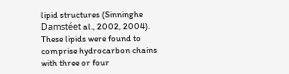lipid structures (Sinninghe Damstéet al., 2002, 2004). These lipids were found to comprise hydrocarbon chains with three or four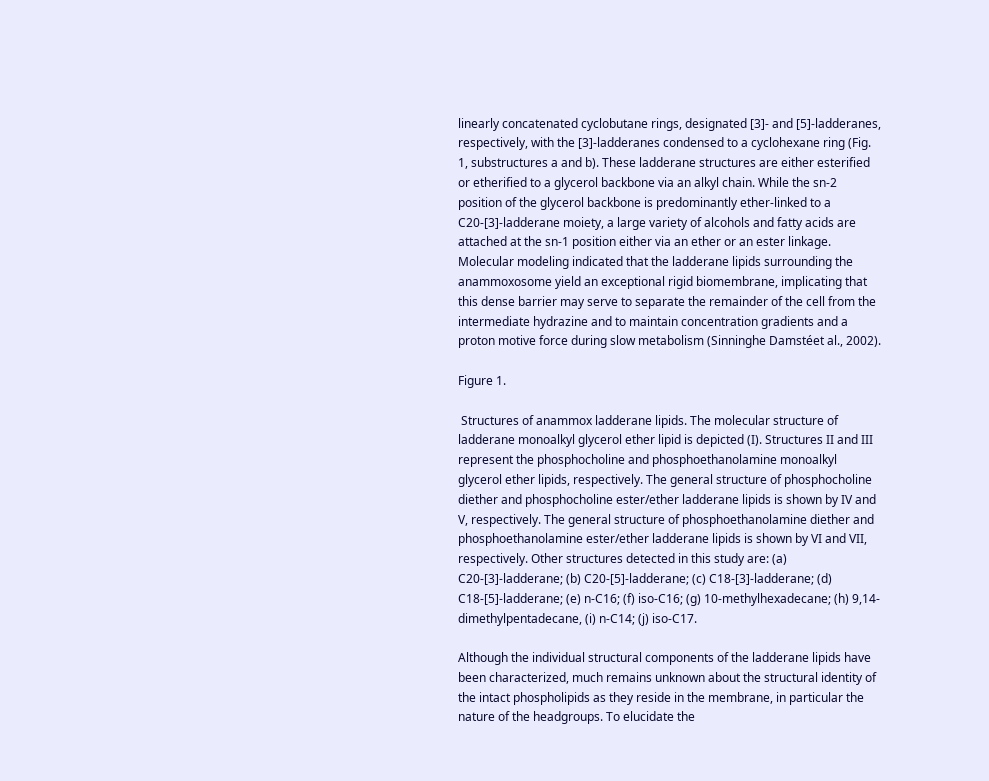linearly concatenated cyclobutane rings, designated [3]- and [5]-ladderanes, respectively, with the [3]-ladderanes condensed to a cyclohexane ring (Fig. 1, substructures a and b). These ladderane structures are either esterified or etherified to a glycerol backbone via an alkyl chain. While the sn-2 position of the glycerol backbone is predominantly ether-linked to a C20-[3]-ladderane moiety, a large variety of alcohols and fatty acids are attached at the sn-1 position either via an ether or an ester linkage. Molecular modeling indicated that the ladderane lipids surrounding the anammoxosome yield an exceptional rigid biomembrane, implicating that this dense barrier may serve to separate the remainder of the cell from the intermediate hydrazine and to maintain concentration gradients and a proton motive force during slow metabolism (Sinninghe Damstéet al., 2002).

Figure 1.

 Structures of anammox ladderane lipids. The molecular structure of ladderane monoalkyl glycerol ether lipid is depicted (I). Structures II and III represent the phosphocholine and phosphoethanolamine monoalkyl glycerol ether lipids, respectively. The general structure of phosphocholine diether and phosphocholine ester/ether ladderane lipids is shown by IV and V, respectively. The general structure of phosphoethanolamine diether and phosphoethanolamine ester/ether ladderane lipids is shown by VI and VII, respectively. Other structures detected in this study are: (a) C20-[3]-ladderane; (b) C20-[5]-ladderane; (c) C18-[3]-ladderane; (d) C18-[5]-ladderane; (e) n-C16; (f) iso-C16; (g) 10-methylhexadecane; (h) 9,14-dimethylpentadecane, (i) n-C14; (j) iso-C17.

Although the individual structural components of the ladderane lipids have been characterized, much remains unknown about the structural identity of the intact phospholipids as they reside in the membrane, in particular the nature of the headgroups. To elucidate the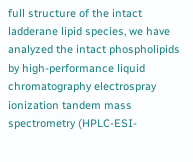full structure of the intact ladderane lipid species, we have analyzed the intact phospholipids by high-performance liquid chromatography electrospray ionization tandem mass spectrometry (HPLC-ESI-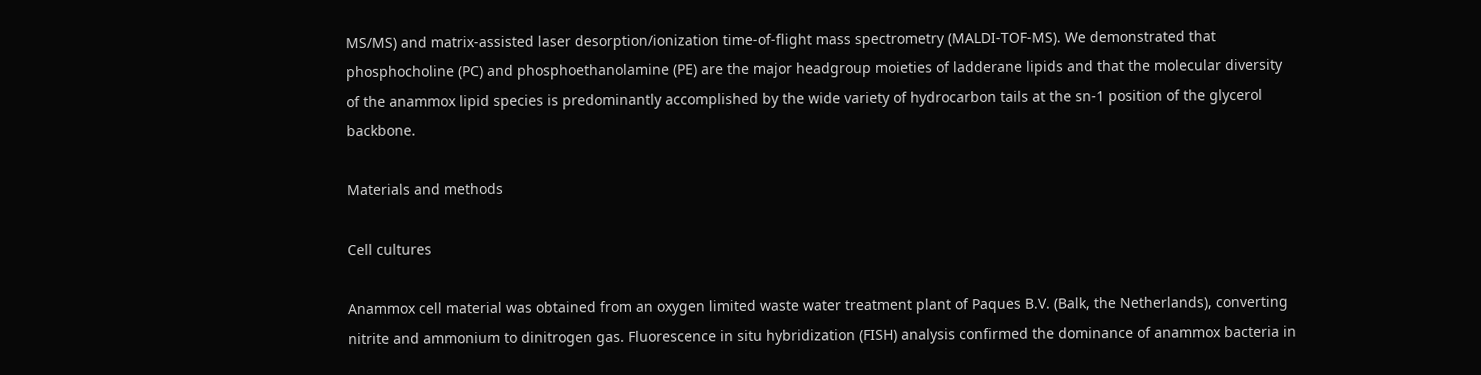MS/MS) and matrix-assisted laser desorption/ionization time-of-flight mass spectrometry (MALDI-TOF-MS). We demonstrated that phosphocholine (PC) and phosphoethanolamine (PE) are the major headgroup moieties of ladderane lipids and that the molecular diversity of the anammox lipid species is predominantly accomplished by the wide variety of hydrocarbon tails at the sn-1 position of the glycerol backbone.

Materials and methods

Cell cultures

Anammox cell material was obtained from an oxygen limited waste water treatment plant of Paques B.V. (Balk, the Netherlands), converting nitrite and ammonium to dinitrogen gas. Fluorescence in situ hybridization (FISH) analysis confirmed the dominance of anammox bacteria in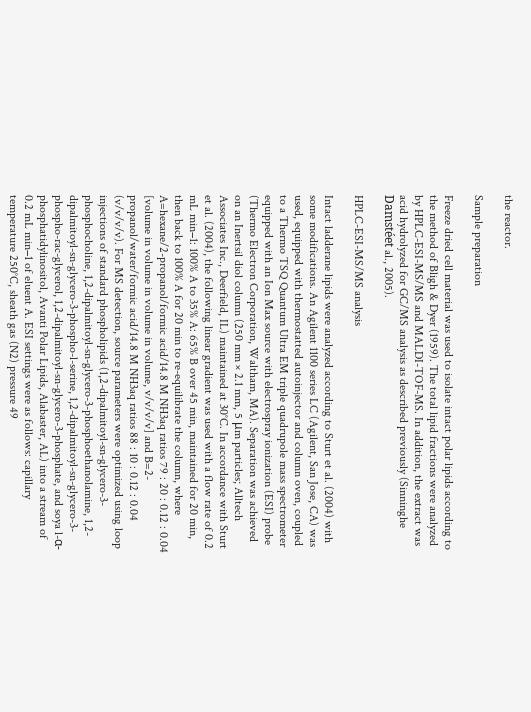the reactor.

Sample preparation

Freeze dried cell material was used to isolate intact polar lipids according to the method of Bligh & Dyer (1959). The total lipid fractions were analyzed by HPLC-ESI-MS/MS and MALDI-TOF-MS. In addition, the extract was acid hydrolyzed for GC/MS analysis as described previously (Sinninghe Damstéet al., 2005).

HPLC-ESI-MS/MS analysis

Intact ladderane lipids were analyzed according to Sturt et al. (2004) with some modifications. An Agilent 1100 series LC (Agilent, San Jose, CA) was used, equipped with thermostatted autoinjector and column oven, coupled to a Thermo TSQ Quantum Ultra EM triple quadrupole mass spectrometer equipped with an Ion Max source with electrospray ionization (ESI) probe (Thermo Electron Corporation, Waltham, MA). Separation was achieved on an Inertsil diol column (250 mm × 2.1 mm, 5 μm particles; Alltech Associates Inc., Deerfield, IL) maintained at 30°C. In accordance with Sturt et al. (2004), the following linear gradient was used with a flow rate of 0.2 mL min−1: 100% A to 35% A: 65% B over 45 min, maintained for 20 min, then back to 100% A for 20 min to re-equilibrate the column, where A=hexane/2-propanol/formic acid/14.8 M NH3aq ratios 79 : 20 : 0.12 : 0.04 [volume in volume in volume in volume, v/v/v/v] and B=2-propanol/water/formic acid/14.8 M NH3aq ratios 88 : 10 : 0.12 : 0.04 (v/v/v/v). For MS detection, source parameters were optimized using loop injections of standard phospholipids (1,2-dipalmitoyl-sn-glycero-3-phosphocholine, 1,2-dipalmitoyl-sn-glycero-3-phosphoethanolamine, 1,2-dipalmitoyl-sn-glycero-3-phospho-l-serine, 1,2-dipalmitoyl-sn-glycero-3-phospho-rac-glycerol, 1,2-dipalmitoyl-sn-glycero-3-phosphate, and soya l-α-phosphatidylinositol, Avanti Polar Lipids, Alabaster, AL) into a stream of 0.2 mL min−1 of eluent A. ESI settings were as follows: capillary temperature 250°C, sheath gas (N2) pressure 49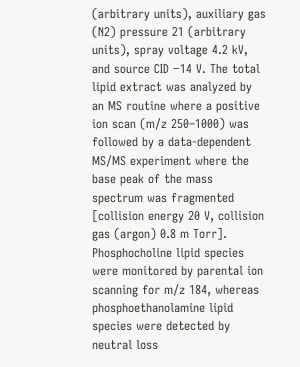(arbitrary units), auxiliary gas (N2) pressure 21 (arbitrary units), spray voltage 4.2 kV, and source CID −14 V. The total lipid extract was analyzed by an MS routine where a positive ion scan (m/z 250–1000) was followed by a data-dependent MS/MS experiment where the base peak of the mass spectrum was fragmented [collision energy 20 V, collision gas (argon) 0.8 m Torr]. Phosphocholine lipid species were monitored by parental ion scanning for m/z 184, whereas phosphoethanolamine lipid species were detected by neutral loss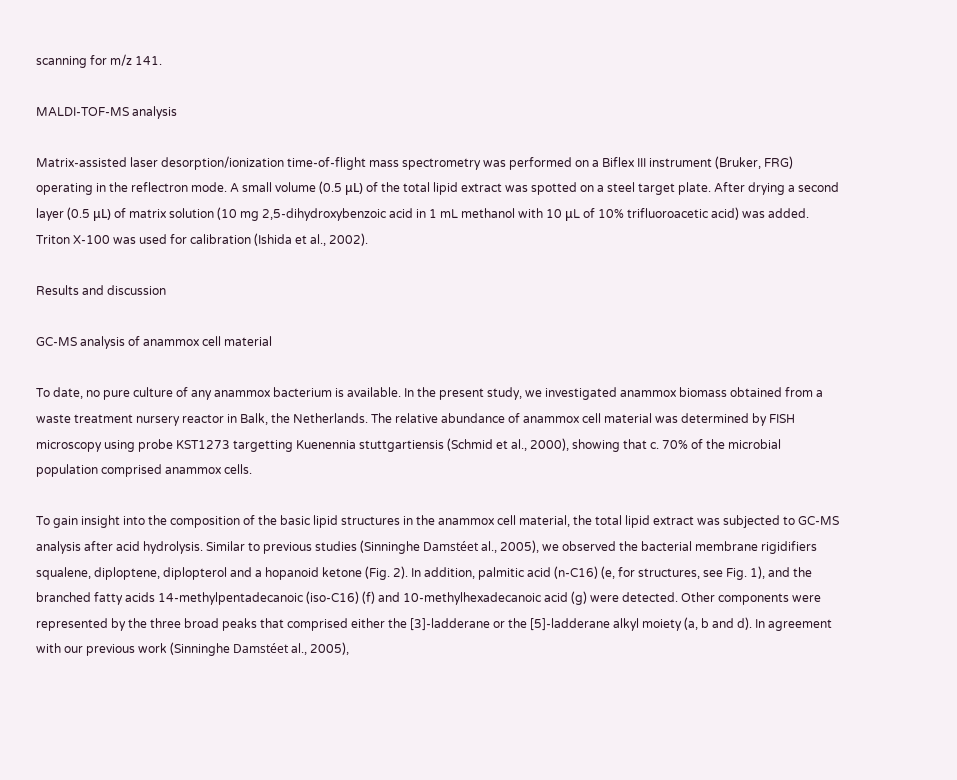scanning for m/z 141.

MALDI-TOF-MS analysis

Matrix-assisted laser desorption/ionization time-of-flight mass spectrometry was performed on a Biflex III instrument (Bruker, FRG) operating in the reflectron mode. A small volume (0.5 μL) of the total lipid extract was spotted on a steel target plate. After drying a second layer (0.5 μL) of matrix solution (10 mg 2,5-dihydroxybenzoic acid in 1 mL methanol with 10 μL of 10% trifluoroacetic acid) was added. Triton X-100 was used for calibration (Ishida et al., 2002).

Results and discussion

GC-MS analysis of anammox cell material

To date, no pure culture of any anammox bacterium is available. In the present study, we investigated anammox biomass obtained from a waste treatment nursery reactor in Balk, the Netherlands. The relative abundance of anammox cell material was determined by FISH microscopy using probe KST1273 targetting Kuenennia stuttgartiensis (Schmid et al., 2000), showing that c. 70% of the microbial population comprised anammox cells.

To gain insight into the composition of the basic lipid structures in the anammox cell material, the total lipid extract was subjected to GC-MS analysis after acid hydrolysis. Similar to previous studies (Sinninghe Damstéet al., 2005), we observed the bacterial membrane rigidifiers squalene, diploptene, diplopterol and a hopanoid ketone (Fig. 2). In addition, palmitic acid (n-C16) (e, for structures, see Fig. 1), and the branched fatty acids 14-methylpentadecanoic (iso-C16) (f) and 10-methylhexadecanoic acid (g) were detected. Other components were represented by the three broad peaks that comprised either the [3]-ladderane or the [5]-ladderane alkyl moiety (a, b and d). In agreement with our previous work (Sinninghe Damstéet al., 2005),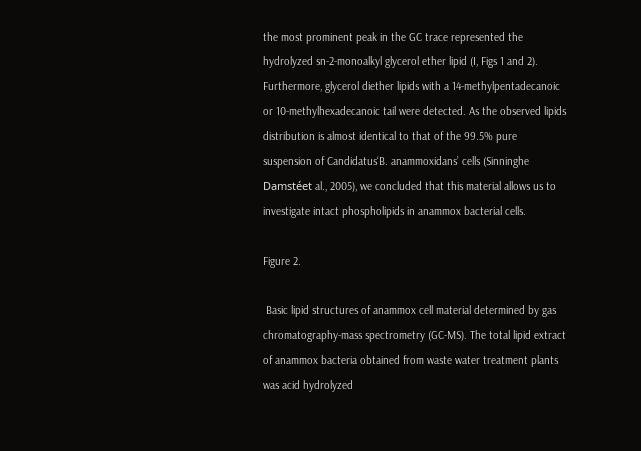the most prominent peak in the GC trace represented the hydrolyzed sn-2-monoalkyl glycerol ether lipid (I, Figs 1 and 2). Furthermore, glycerol diether lipids with a 14-methylpentadecanoic or 10-methylhexadecanoic tail were detected. As the observed lipids distribution is almost identical to that of the 99.5% pure suspension of Candidatus‘B. anammoxidans’ cells (Sinninghe Damstéet al., 2005), we concluded that this material allows us to investigate intact phospholipids in anammox bacterial cells.

Figure 2.

 Basic lipid structures of anammox cell material determined by gas chromatography-mass spectrometry (GC-MS). The total lipid extract of anammox bacteria obtained from waste water treatment plants was acid hydrolyzed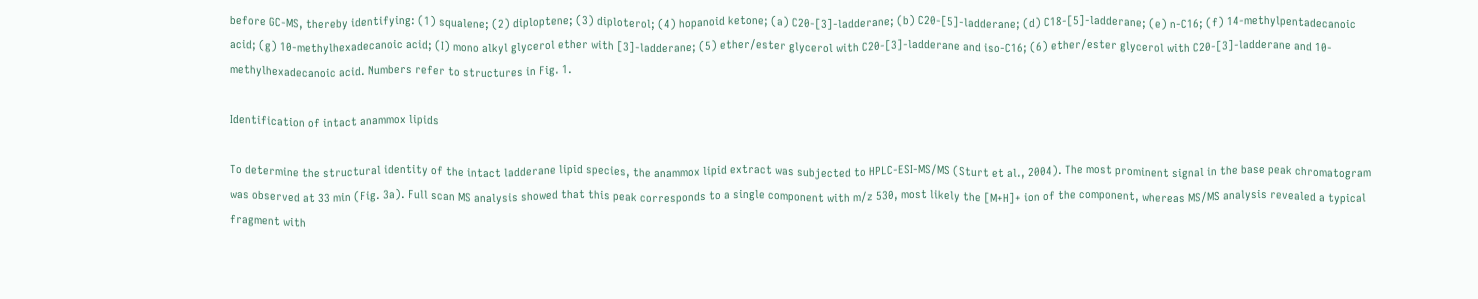before GC-MS, thereby identifying: (1) squalene; (2) diploptene; (3) diploterol; (4) hopanoid ketone; (a) C20-[3]-ladderane; (b) C20-[5]-ladderane; (d) C18-[5]-ladderane; (e) n-C16; (f) 14-methylpentadecanoic acid; (g) 10-methylhexadecanoic acid; (I) mono alkyl glycerol ether with [3]-ladderane; (5) ether/ester glycerol with C20-[3]-ladderane and iso-C16; (6) ether/ester glycerol with C20-[3]-ladderane and 10-methylhexadecanoic acid. Numbers refer to structures in Fig. 1.

Identification of intact anammox lipids

To determine the structural identity of the intact ladderane lipid species, the anammox lipid extract was subjected to HPLC-ESI-MS/MS (Sturt et al., 2004). The most prominent signal in the base peak chromatogram was observed at 33 min (Fig. 3a). Full scan MS analysis showed that this peak corresponds to a single component with m/z 530, most likely the [M+H]+ ion of the component, whereas MS/MS analysis revealed a typical fragment with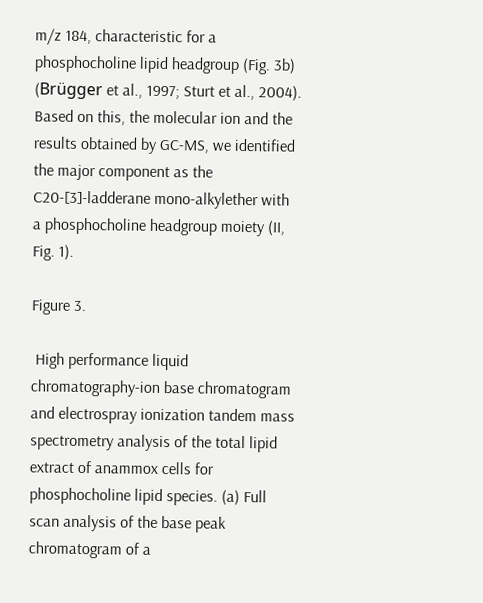m/z 184, characteristic for a phosphocholine lipid headgroup (Fig. 3b) (Brügger et al., 1997; Sturt et al., 2004). Based on this, the molecular ion and the results obtained by GC-MS, we identified the major component as the C20-[3]-ladderane mono-alkylether with a phosphocholine headgroup moiety (II, Fig. 1).

Figure 3.

 High performance liquid chromatography-ion base chromatogram and electrospray ionization tandem mass spectrometry analysis of the total lipid extract of anammox cells for phosphocholine lipid species. (a) Full scan analysis of the base peak chromatogram of a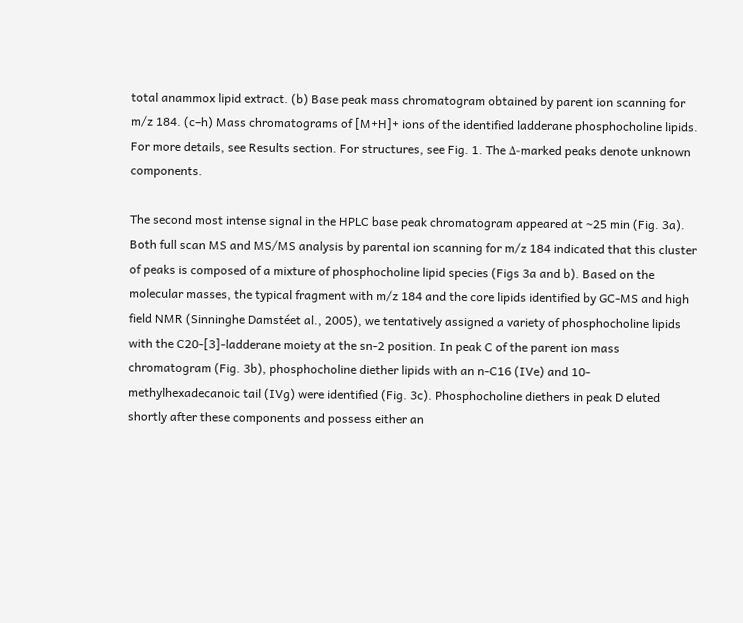total anammox lipid extract. (b) Base peak mass chromatogram obtained by parent ion scanning for m/z 184. (c–h) Mass chromatograms of [M+H]+ ions of the identified ladderane phosphocholine lipids. For more details, see Results section. For structures, see Fig. 1. The Δ-marked peaks denote unknown components.

The second most intense signal in the HPLC base peak chromatogram appeared at ∼25 min (Fig. 3a). Both full scan MS and MS/MS analysis by parental ion scanning for m/z 184 indicated that this cluster of peaks is composed of a mixture of phosphocholine lipid species (Figs 3a and b). Based on the molecular masses, the typical fragment with m/z 184 and the core lipids identified by GC-MS and high field NMR (Sinninghe Damstéet al., 2005), we tentatively assigned a variety of phosphocholine lipids with the C20-[3]-ladderane moiety at the sn-2 position. In peak C of the parent ion mass chromatogram (Fig. 3b), phosphocholine diether lipids with an n-C16 (IVe) and 10-methylhexadecanoic tail (IVg) were identified (Fig. 3c). Phosphocholine diethers in peak D eluted shortly after these components and possess either an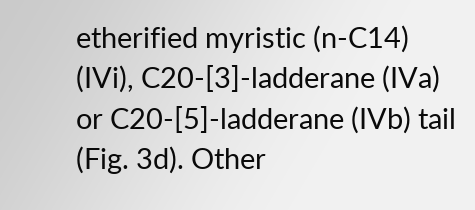etherified myristic (n-C14) (IVi), C20-[3]-ladderane (IVa) or C20-[5]-ladderane (IVb) tail (Fig. 3d). Other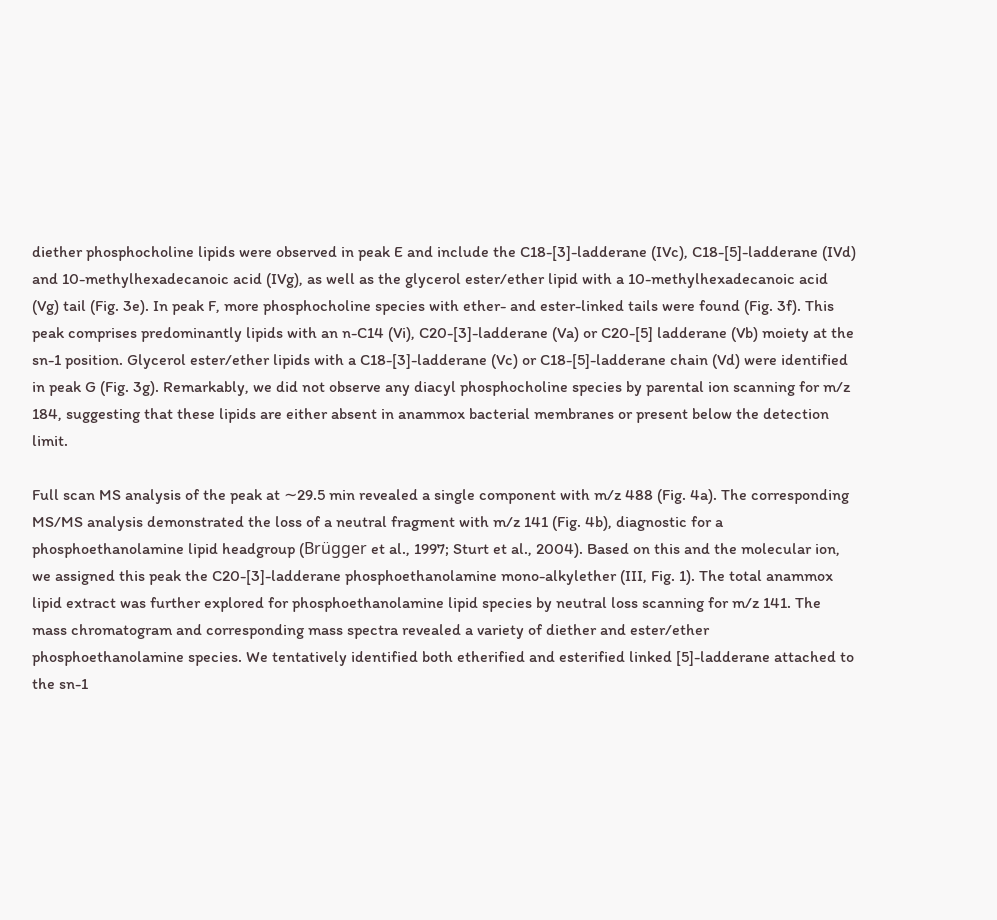diether phosphocholine lipids were observed in peak E and include the C18-[3]-ladderane (IVc), C18-[5]-ladderane (IVd) and 10-methylhexadecanoic acid (IVg), as well as the glycerol ester/ether lipid with a 10-methylhexadecanoic acid (Vg) tail (Fig. 3e). In peak F, more phosphocholine species with ether- and ester-linked tails were found (Fig. 3f). This peak comprises predominantly lipids with an n-C14 (Vi), C20-[3]-ladderane (Va) or C20-[5] ladderane (Vb) moiety at the sn-1 position. Glycerol ester/ether lipids with a C18-[3]-ladderane (Vc) or C18-[5]-ladderane chain (Vd) were identified in peak G (Fig. 3g). Remarkably, we did not observe any diacyl phosphocholine species by parental ion scanning for m/z 184, suggesting that these lipids are either absent in anammox bacterial membranes or present below the detection limit.

Full scan MS analysis of the peak at ∼29.5 min revealed a single component with m/z 488 (Fig. 4a). The corresponding MS/MS analysis demonstrated the loss of a neutral fragment with m/z 141 (Fig. 4b), diagnostic for a phosphoethanolamine lipid headgroup (Brügger et al., 1997; Sturt et al., 2004). Based on this and the molecular ion, we assigned this peak the C20-[3]-ladderane phosphoethanolamine mono-alkylether (III, Fig. 1). The total anammox lipid extract was further explored for phosphoethanolamine lipid species by neutral loss scanning for m/z 141. The mass chromatogram and corresponding mass spectra revealed a variety of diether and ester/ether phosphoethanolamine species. We tentatively identified both etherified and esterified linked [5]-ladderane attached to the sn-1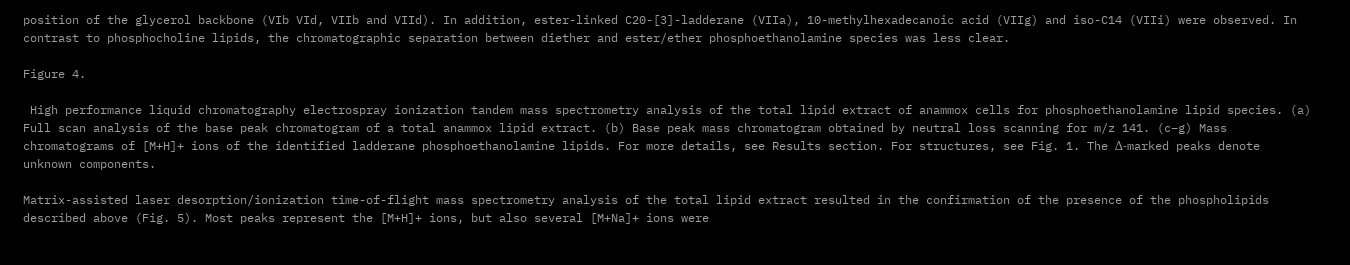position of the glycerol backbone (VIb VId, VIIb and VIId). In addition, ester-linked C20-[3]-ladderane (VIIa), 10-methylhexadecanoic acid (VIIg) and iso-C14 (VIIi) were observed. In contrast to phosphocholine lipids, the chromatographic separation between diether and ester/ether phosphoethanolamine species was less clear.

Figure 4.

 High performance liquid chromatography electrospray ionization tandem mass spectrometry analysis of the total lipid extract of anammox cells for phosphoethanolamine lipid species. (a) Full scan analysis of the base peak chromatogram of a total anammox lipid extract. (b) Base peak mass chromatogram obtained by neutral loss scanning for m/z 141. (c–g) Mass chromatograms of [M+H]+ ions of the identified ladderane phosphoethanolamine lipids. For more details, see Results section. For structures, see Fig. 1. The Δ-marked peaks denote unknown components.

Matrix-assisted laser desorption/ionization time-of-flight mass spectrometry analysis of the total lipid extract resulted in the confirmation of the presence of the phospholipids described above (Fig. 5). Most peaks represent the [M+H]+ ions, but also several [M+Na]+ ions were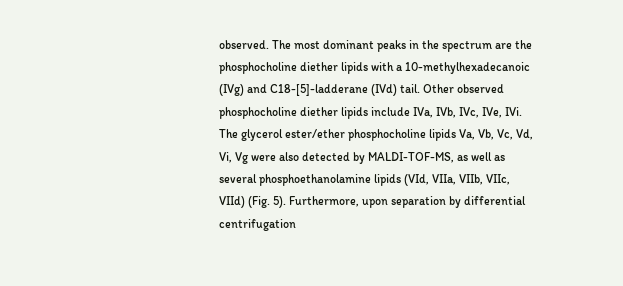observed. The most dominant peaks in the spectrum are the phosphocholine diether lipids with a 10-methylhexadecanoic (IVg) and C18-[5]-ladderane (IVd) tail. Other observed phosphocholine diether lipids include IVa, IVb, IVc, IVe, IVi. The glycerol ester/ether phosphocholine lipids Va, Vb, Vc, Vd, Vi, Vg were also detected by MALDI-TOF-MS, as well as several phosphoethanolamine lipids (VId, VIIa, VIIb, VIIc, VIId) (Fig. 5). Furthermore, upon separation by differential centrifugation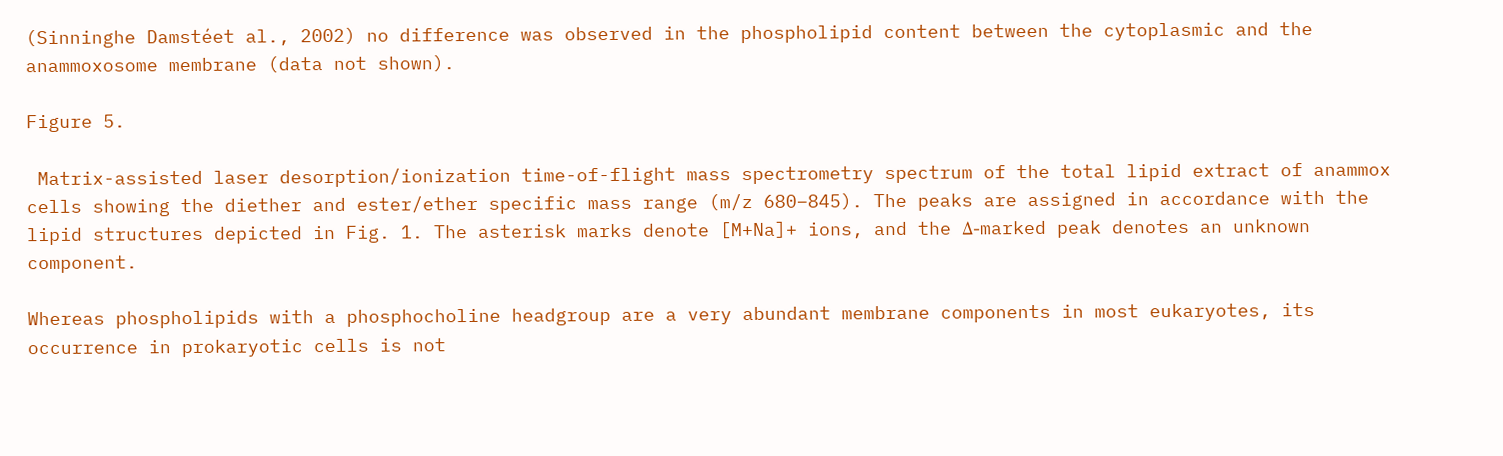(Sinninghe Damstéet al., 2002) no difference was observed in the phospholipid content between the cytoplasmic and the anammoxosome membrane (data not shown).

Figure 5.

 Matrix-assisted laser desorption/ionization time-of-flight mass spectrometry spectrum of the total lipid extract of anammox cells showing the diether and ester/ether specific mass range (m/z 680–845). The peaks are assigned in accordance with the lipid structures depicted in Fig. 1. The asterisk marks denote [M+Na]+ ions, and the Δ-marked peak denotes an unknown component.

Whereas phospholipids with a phosphocholine headgroup are a very abundant membrane components in most eukaryotes, its occurrence in prokaryotic cells is not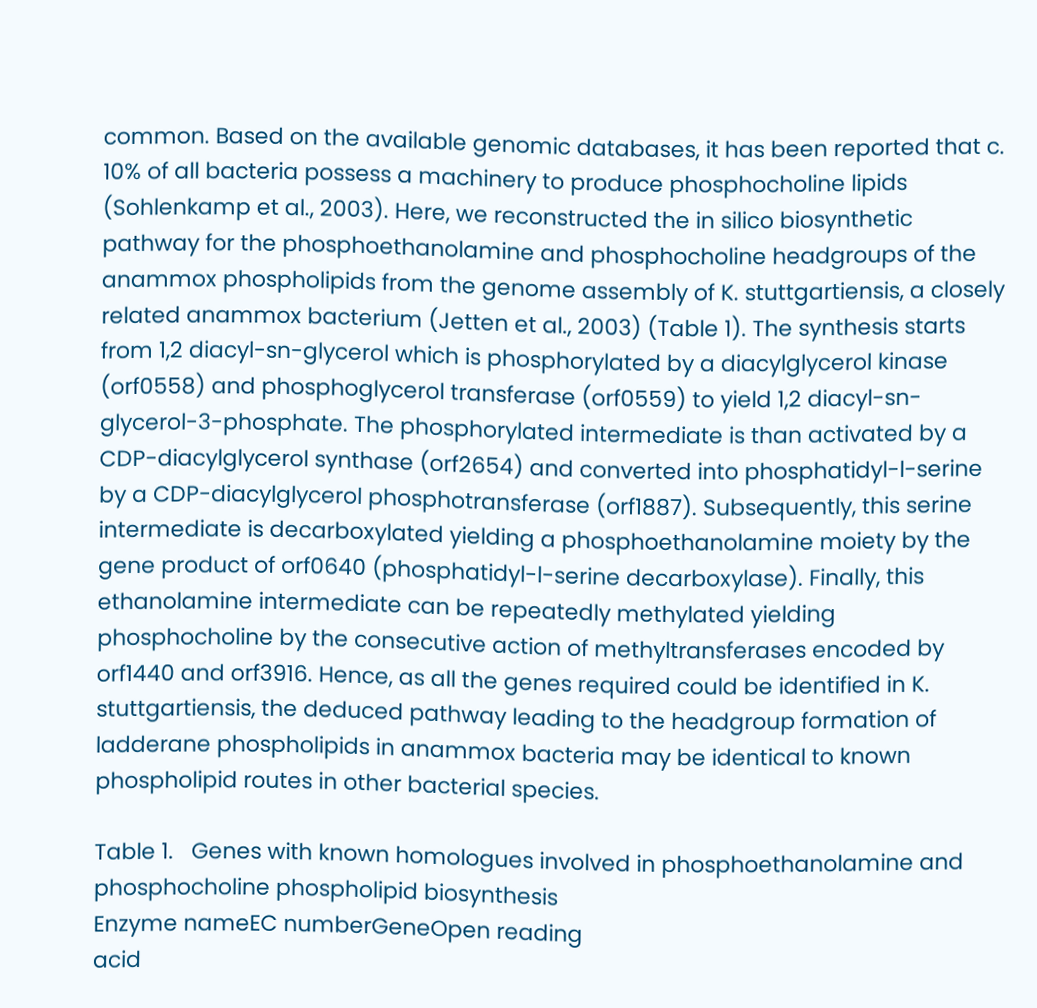common. Based on the available genomic databases, it has been reported that c. 10% of all bacteria possess a machinery to produce phosphocholine lipids (Sohlenkamp et al., 2003). Here, we reconstructed the in silico biosynthetic pathway for the phosphoethanolamine and phosphocholine headgroups of the anammox phospholipids from the genome assembly of K. stuttgartiensis, a closely related anammox bacterium (Jetten et al., 2003) (Table 1). The synthesis starts from 1,2 diacyl-sn-glycerol which is phosphorylated by a diacylglycerol kinase (orf0558) and phosphoglycerol transferase (orf0559) to yield 1,2 diacyl-sn-glycerol-3-phosphate. The phosphorylated intermediate is than activated by a CDP-diacylglycerol synthase (orf2654) and converted into phosphatidyl-l-serine by a CDP-diacylglycerol phosphotransferase (orf1887). Subsequently, this serine intermediate is decarboxylated yielding a phosphoethanolamine moiety by the gene product of orf0640 (phosphatidyl-l-serine decarboxylase). Finally, this ethanolamine intermediate can be repeatedly methylated yielding phosphocholine by the consecutive action of methyltransferases encoded by orf1440 and orf3916. Hence, as all the genes required could be identified in K. stuttgartiensis, the deduced pathway leading to the headgroup formation of ladderane phospholipids in anammox bacteria may be identical to known phospholipid routes in other bacterial species.

Table 1.   Genes with known homologues involved in phosphoethanolamine and phosphocholine phospholipid biosynthesis
Enzyme nameEC numberGeneOpen reading
acid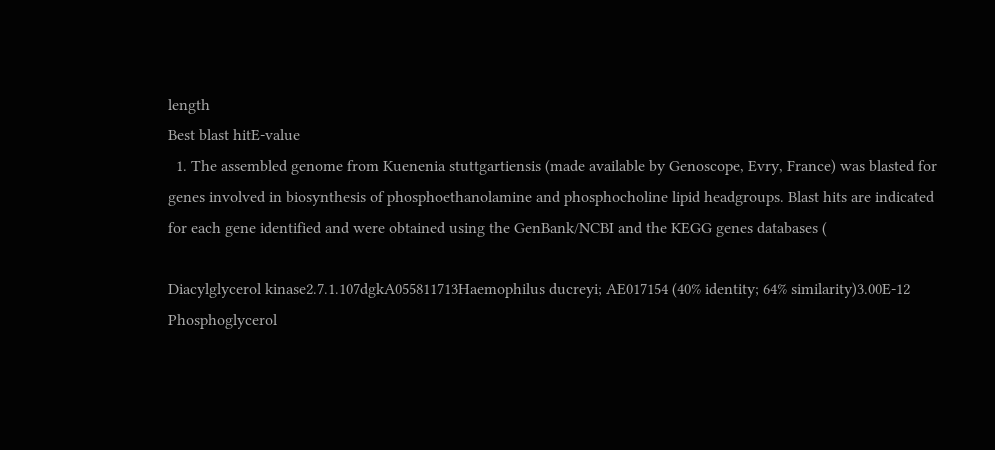length
Best blast hitE-value
  1. The assembled genome from Kuenenia stuttgartiensis (made available by Genoscope, Evry, France) was blasted for genes involved in biosynthesis of phosphoethanolamine and phosphocholine lipid headgroups. Blast hits are indicated for each gene identified and were obtained using the GenBank/NCBI and the KEGG genes databases (

Diacylglycerol kinase2.7.1.107dgkA055811713Haemophilus ducreyi; AE017154 (40% identity; 64% similarity)3.00E-12
Phosphoglycerol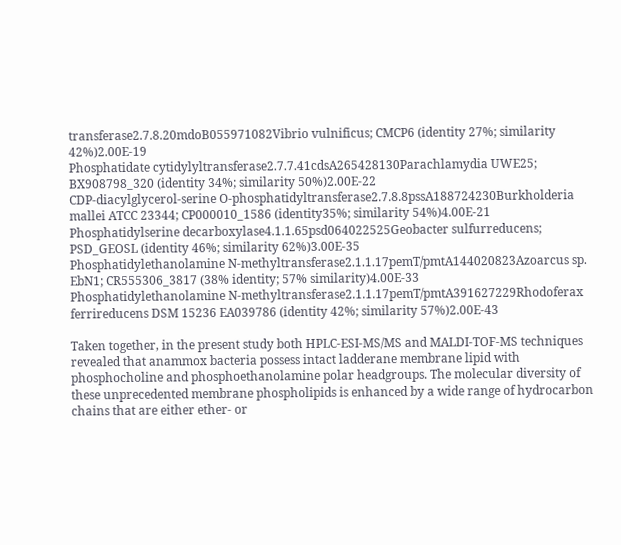transferase2.7.8.20mdoB055971082Vibrio vulnificus; CMCP6 (identity 27%; similarity 42%)2.00E-19
Phosphatidate cytidylyltransferase2.7.7.41cdsA265428130Parachlamydia UWE25; BX908798_320 (identity 34%; similarity 50%)2.00E-22
CDP-diacylglycerol-serine O-phosphatidyltransferase2.7.8.8pssA188724230Burkholderia mallei ATCC 23344; CP000010_1586 (identity35%; similarity 54%)4.00E-21
Phosphatidylserine decarboxylase4.1.1.65psd064022525Geobacter sulfurreducens; PSD_GEOSL (identity 46%; similarity 62%)3.00E-35
Phosphatidylethanolamine N-methyltransferase2.1.1.17pemT/pmtA144020823Azoarcus sp. EbN1; CR555306_3817 (38% identity; 57% similarity)4.00E-33
Phosphatidylethanolamine N-methyltransferase2.1.1.17pemT/pmtA391627229Rhodoferax ferrireducens DSM 15236 EA039786 (identity 42%; similarity 57%)2.00E-43

Taken together, in the present study both HPLC-ESI-MS/MS and MALDI-TOF-MS techniques revealed that anammox bacteria possess intact ladderane membrane lipid with phosphocholine and phosphoethanolamine polar headgroups. The molecular diversity of these unprecedented membrane phospholipids is enhanced by a wide range of hydrocarbon chains that are either ether- or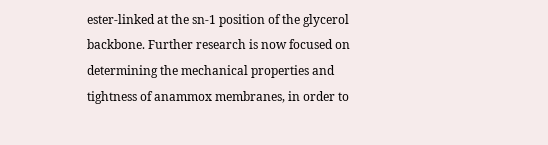ester-linked at the sn-1 position of the glycerol backbone. Further research is now focused on determining the mechanical properties and tightness of anammox membranes, in order to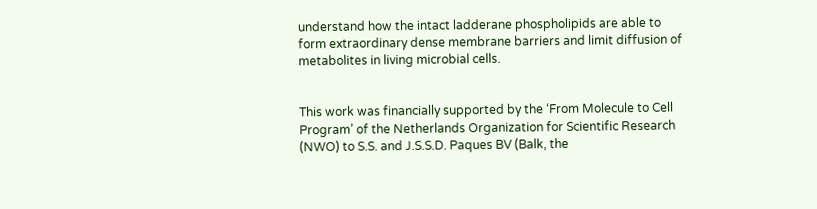understand how the intact ladderane phospholipids are able to form extraordinary dense membrane barriers and limit diffusion of metabolites in living microbial cells.


This work was financially supported by the ‘From Molecule to Cell Program’ of the Netherlands Organization for Scientific Research (NWO) to S.S. and J.S.S.D. Paques BV (Balk, the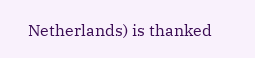Netherlands) is thanked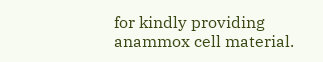for kindly providing anammox cell material.